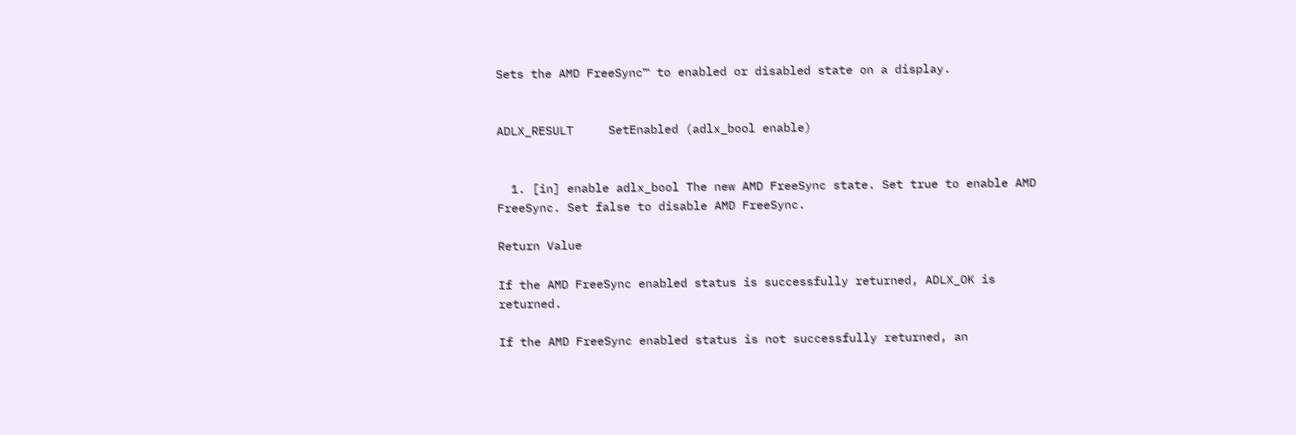Sets the AMD FreeSync™ to enabled or disabled state on a display.


ADLX_RESULT     SetEnabled (adlx_bool enable)


  1. [in] enable adlx_bool The new AMD FreeSync state. Set true to enable AMD FreeSync. Set false to disable AMD FreeSync.

Return Value

If the AMD FreeSync enabled status is successfully returned, ADLX_OK is returned.

If the AMD FreeSync enabled status is not successfully returned, an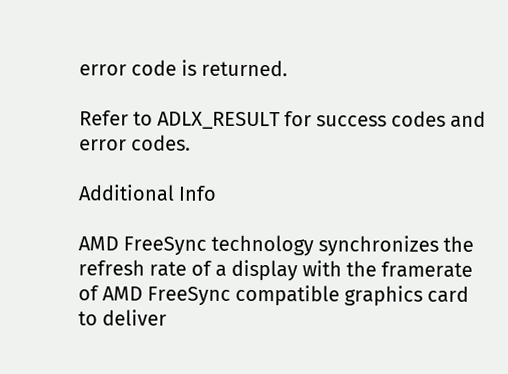error code is returned.

Refer to ADLX_RESULT for success codes and error codes.

Additional Info

AMD FreeSync technology synchronizes the refresh rate of a display with the framerate of AMD FreeSync compatible graphics card to deliver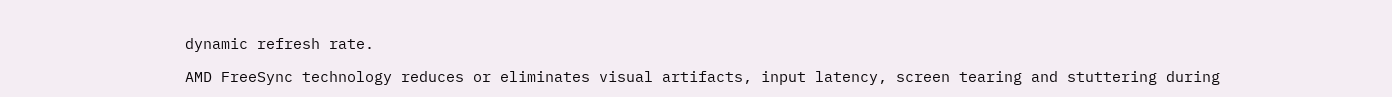dynamic refresh rate.

AMD FreeSync technology reduces or eliminates visual artifacts, input latency, screen tearing and stuttering during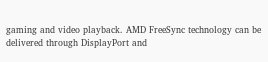gaming and video playback. AMD FreeSync technology can be delivered through DisplayPort and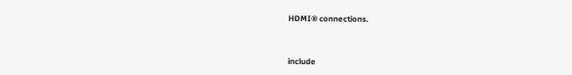HDMI® connections.



include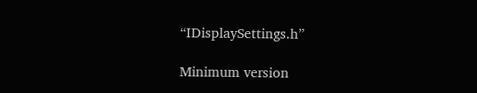“IDisplaySettings.h”

Minimum version